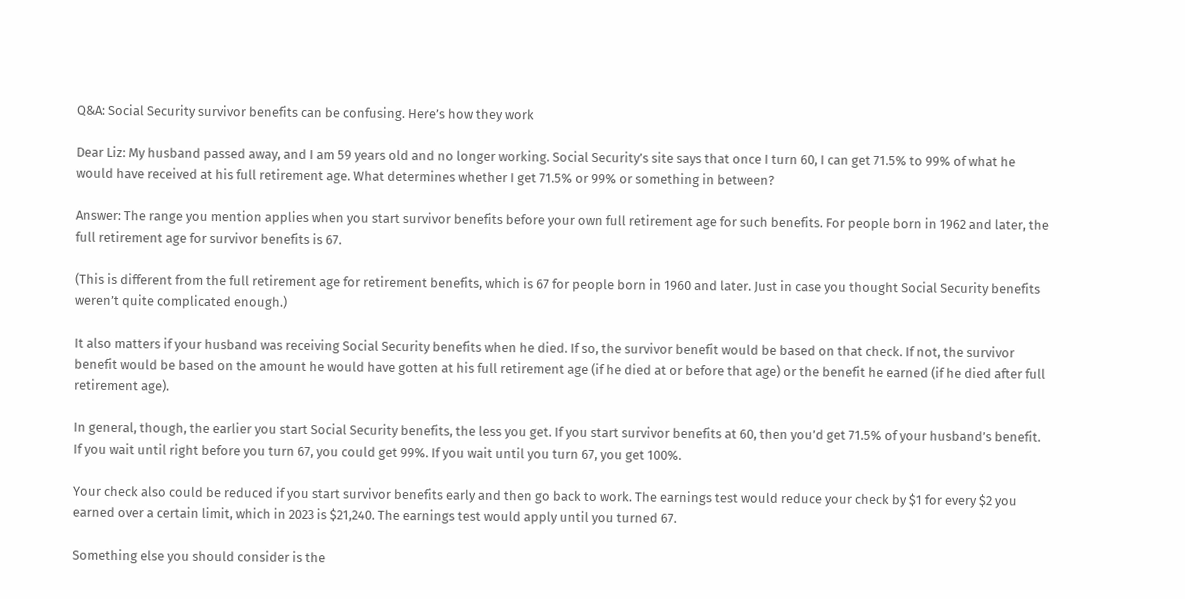Q&A: Social Security survivor benefits can be confusing. Here’s how they work

Dear Liz: My husband passed away, and I am 59 years old and no longer working. Social Security’s site says that once I turn 60, I can get 71.5% to 99% of what he would have received at his full retirement age. What determines whether I get 71.5% or 99% or something in between?

Answer: The range you mention applies when you start survivor benefits before your own full retirement age for such benefits. For people born in 1962 and later, the full retirement age for survivor benefits is 67.

(This is different from the full retirement age for retirement benefits, which is 67 for people born in 1960 and later. Just in case you thought Social Security benefits weren’t quite complicated enough.)

It also matters if your husband was receiving Social Security benefits when he died. If so, the survivor benefit would be based on that check. If not, the survivor benefit would be based on the amount he would have gotten at his full retirement age (if he died at or before that age) or the benefit he earned (if he died after full retirement age).

In general, though, the earlier you start Social Security benefits, the less you get. If you start survivor benefits at 60, then you’d get 71.5% of your husband’s benefit. If you wait until right before you turn 67, you could get 99%. If you wait until you turn 67, you get 100%.

Your check also could be reduced if you start survivor benefits early and then go back to work. The earnings test would reduce your check by $1 for every $2 you earned over a certain limit, which in 2023 is $21,240. The earnings test would apply until you turned 67.

Something else you should consider is the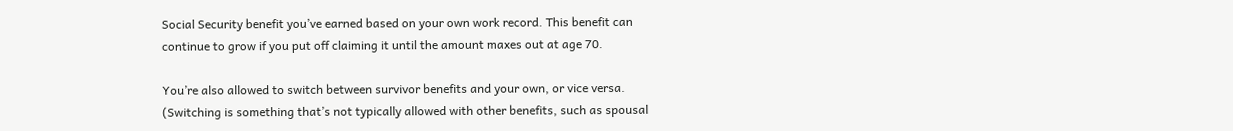Social Security benefit you’ve earned based on your own work record. This benefit can continue to grow if you put off claiming it until the amount maxes out at age 70.

You’re also allowed to switch between survivor benefits and your own, or vice versa. (Switching is something that’s not typically allowed with other benefits, such as spousal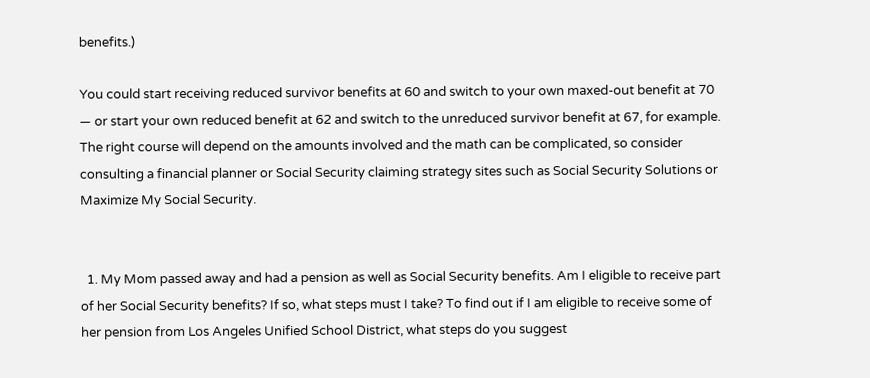benefits.)

You could start receiving reduced survivor benefits at 60 and switch to your own maxed-out benefit at 70 — or start your own reduced benefit at 62 and switch to the unreduced survivor benefit at 67, for example. The right course will depend on the amounts involved and the math can be complicated, so consider consulting a financial planner or Social Security claiming strategy sites such as Social Security Solutions or Maximize My Social Security.


  1. My Mom passed away and had a pension as well as Social Security benefits. Am I eligible to receive part of her Social Security benefits? If so, what steps must I take? To find out if I am eligible to receive some of her pension from Los Angeles Unified School District, what steps do you suggest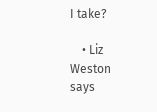I take?

    • Liz Weston says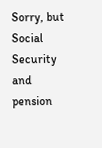Sorry, but Social Security and pension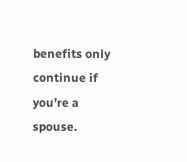benefits only continue if you’re a spouse.